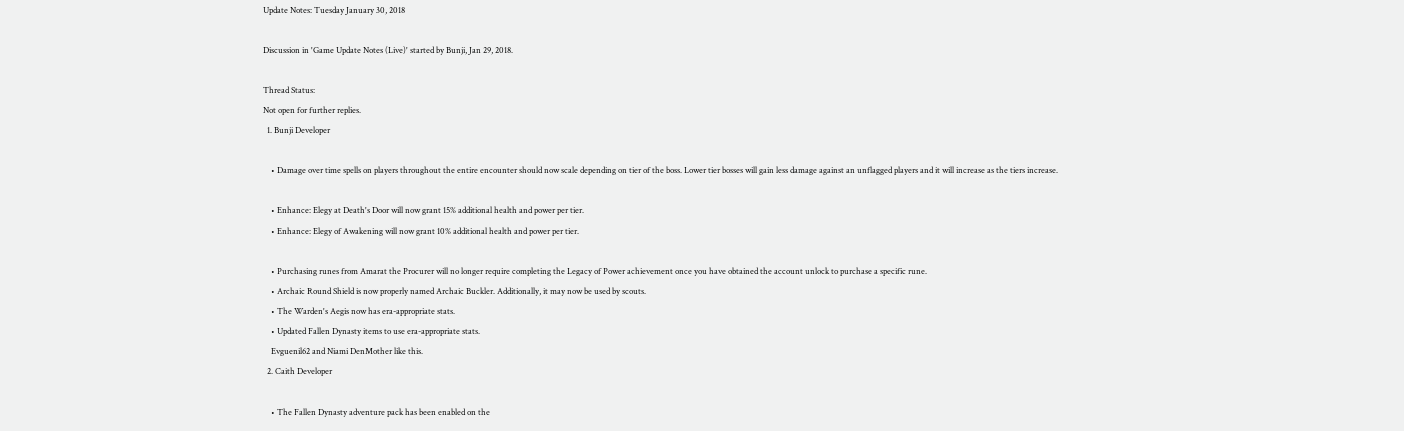Update Notes: Tuesday January 30, 2018

Discussion in 'Game Update Notes (Live)' started by Bunji, Jan 29, 2018.

Thread Status:
Not open for further replies.
  1. Bunji Developer

    • Damage over time spells on players throughout the entire encounter should now scale depending on tier of the boss. Lower tier bosses will gain less damage against an unflagged players and it will increase as the tiers increase.

    • Enhance: Elegy at Death's Door will now grant 15% additional health and power per tier.
    • Enhance: Elegy of Awakening will now grant 10% additional health and power per tier.

    • Purchasing runes from Amarat the Procurer will no longer require completing the Legacy of Power achievement once you have obtained the account unlock to purchase a specific rune.
    • Archaic Round Shield is now properly named Archaic Buckler. Additionally, it may now be used by scouts.
    • The Warden's Aegis now has era-appropriate stats.
    • Updated Fallen Dynasty items to use era-appropriate stats.
    Evguenil62 and Niami DenMother like this.
  2. Caith Developer

    • The Fallen Dynasty adventure pack has been enabled on the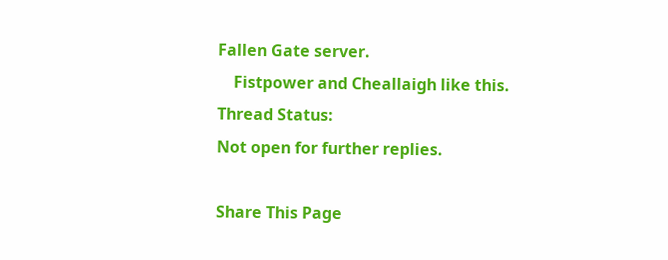Fallen Gate server.
    Fistpower and Cheallaigh like this.
Thread Status:
Not open for further replies.

Share This Page